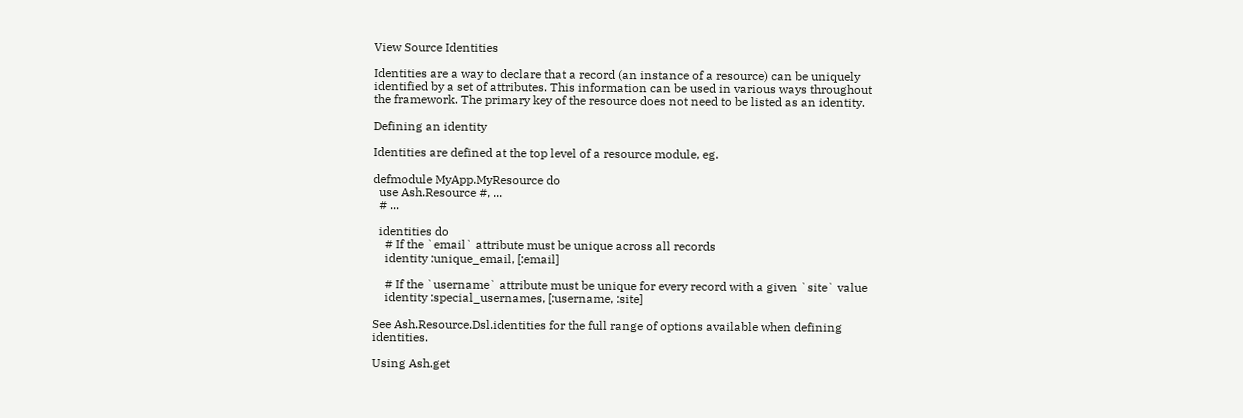View Source Identities

Identities are a way to declare that a record (an instance of a resource) can be uniquely identified by a set of attributes. This information can be used in various ways throughout the framework. The primary key of the resource does not need to be listed as an identity.

Defining an identity

Identities are defined at the top level of a resource module, eg.

defmodule MyApp.MyResource do
  use Ash.Resource #, ...
  # ...

  identities do
    # If the `email` attribute must be unique across all records
    identity :unique_email, [:email]

    # If the `username` attribute must be unique for every record with a given `site` value
    identity :special_usernames, [:username, :site]

See Ash.Resource.Dsl.identities for the full range of options available when defining identities.

Using Ash.get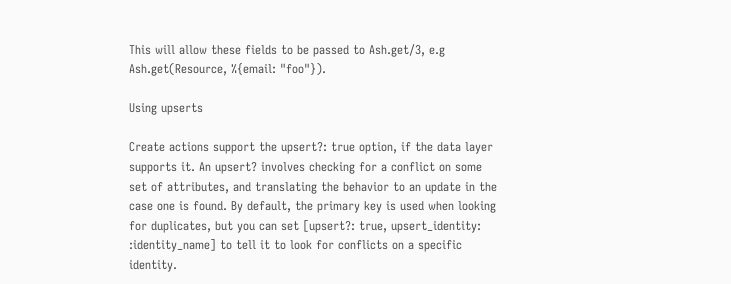This will allow these fields to be passed to Ash.get/3, e.g Ash.get(Resource, %{email: "foo"}).

Using upserts

Create actions support the upsert?: true option, if the data layer supports it. An upsert? involves checking for a conflict on some set of attributes, and translating the behavior to an update in the case one is found. By default, the primary key is used when looking for duplicates, but you can set [upsert?: true, upsert_identity: :identity_name] to tell it to look for conflicts on a specific identity.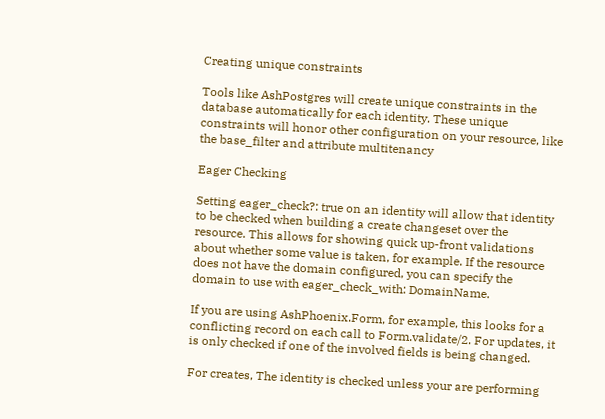Creating unique constraints

Tools like AshPostgres will create unique constraints in the database automatically for each identity. These unique constraints will honor other configuration on your resource, like the base_filter and attribute multitenancy

Eager Checking

Setting eager_check?: true on an identity will allow that identity to be checked when building a create changeset over the resource. This allows for showing quick up-front validations about whether some value is taken, for example. If the resource does not have the domain configured, you can specify the domain to use with eager_check_with: DomainName.

If you are using AshPhoenix.Form, for example, this looks for a conflicting record on each call to Form.validate/2. For updates, it is only checked if one of the involved fields is being changed.

For creates, The identity is checked unless your are performing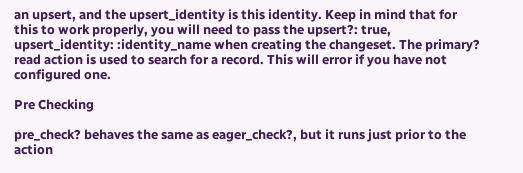an upsert, and the upsert_identity is this identity. Keep in mind that for this to work properly, you will need to pass the upsert?: true, upsert_identity: :identity_name when creating the changeset. The primary? read action is used to search for a record. This will error if you have not configured one.

Pre Checking

pre_check? behaves the same as eager_check?, but it runs just prior to the action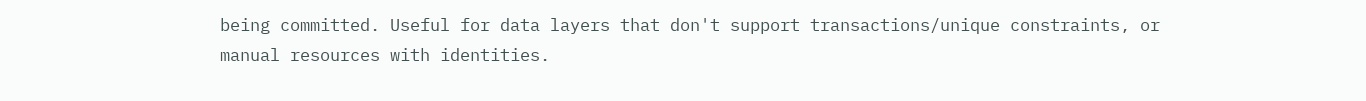being committed. Useful for data layers that don't support transactions/unique constraints, or manual resources with identities.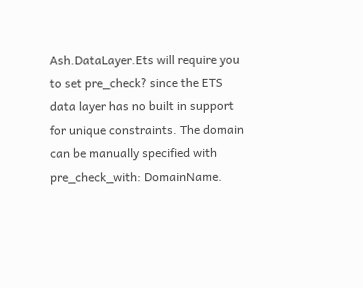Ash.DataLayer.Ets will require you to set pre_check? since the ETS data layer has no built in support for unique constraints. The domain can be manually specified with pre_check_with: DomainName.